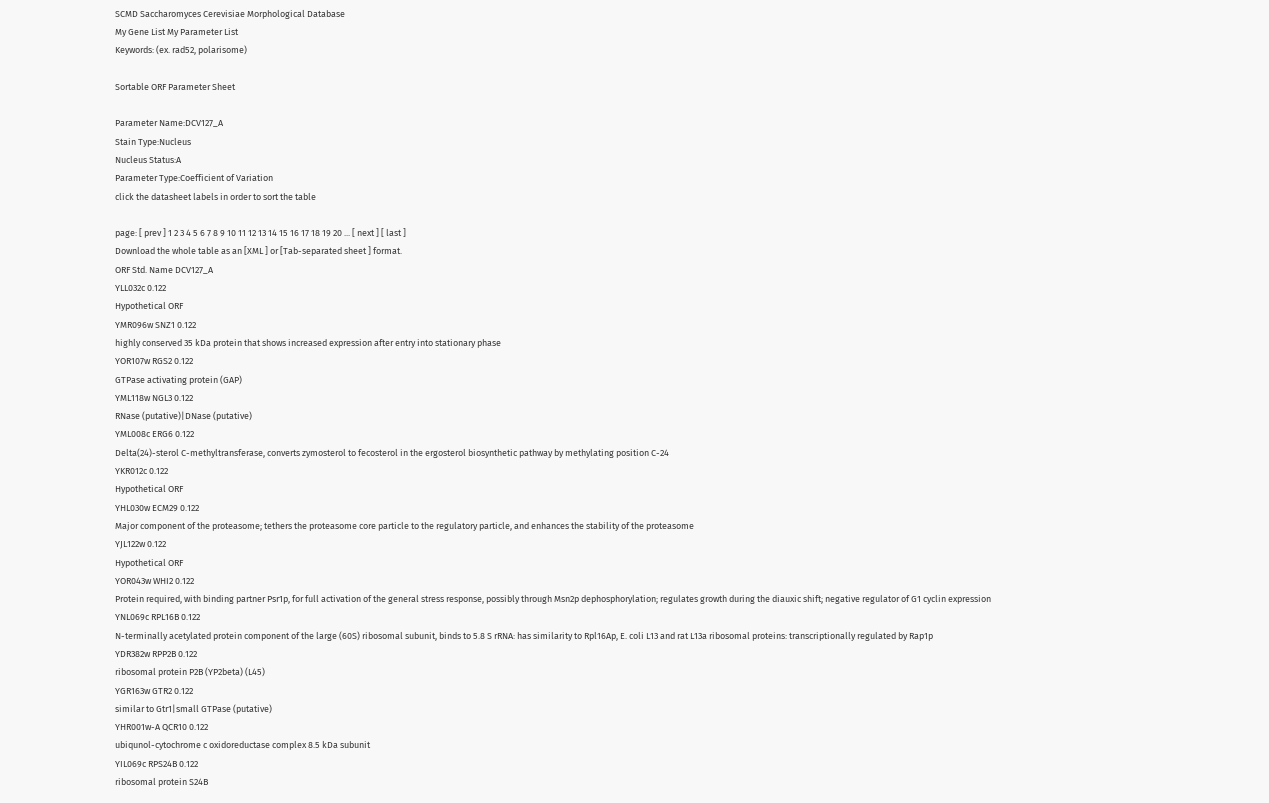SCMD Saccharomyces Cerevisiae Morphological Database
My Gene List My Parameter List
Keywords: (ex. rad52, polarisome)

Sortable ORF Parameter Sheet

Parameter Name:DCV127_A
Stain Type:Nucleus
Nucleus Status:A
Parameter Type:Coefficient of Variation
click the datasheet labels in order to sort the table

page: [ prev ] 1 2 3 4 5 6 7 8 9 10 11 12 13 14 15 16 17 18 19 20 ... [ next ] [ last ]
Download the whole table as an [XML ] or [Tab-separated sheet ] format.
ORF Std. Name DCV127_A
YLL032c 0.122
Hypothetical ORF
YMR096w SNZ1 0.122
highly conserved 35 kDa protein that shows increased expression after entry into stationary phase
YOR107w RGS2 0.122
GTPase activating protein (GAP)
YML118w NGL3 0.122
RNase (putative)|DNase (putative)
YML008c ERG6 0.122
Delta(24)-sterol C-methyltransferase, converts zymosterol to fecosterol in the ergosterol biosynthetic pathway by methylating position C-24
YKR012c 0.122
Hypothetical ORF
YHL030w ECM29 0.122
Major component of the proteasome; tethers the proteasome core particle to the regulatory particle, and enhances the stability of the proteasome
YJL122w 0.122
Hypothetical ORF
YOR043w WHI2 0.122
Protein required, with binding partner Psr1p, for full activation of the general stress response, possibly through Msn2p dephosphorylation; regulates growth during the diauxic shift; negative regulator of G1 cyclin expression
YNL069c RPL16B 0.122
N-terminally acetylated protein component of the large (60S) ribosomal subunit, binds to 5.8 S rRNA: has similarity to Rpl16Ap, E. coli L13 and rat L13a ribosomal proteins: transcriptionally regulated by Rap1p
YDR382w RPP2B 0.122
ribosomal protein P2B (YP2beta) (L45)
YGR163w GTR2 0.122
similar to Gtr1|small GTPase (putative)
YHR001w-A QCR10 0.122
ubiqunol-cytochrome c oxidoreductase complex 8.5 kDa subunit
YIL069c RPS24B 0.122
ribosomal protein S24B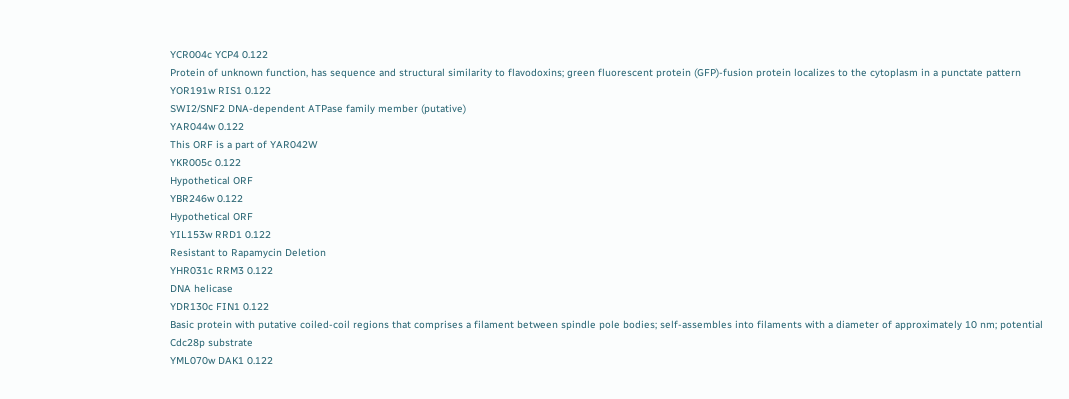YCR004c YCP4 0.122
Protein of unknown function, has sequence and structural similarity to flavodoxins; green fluorescent protein (GFP)-fusion protein localizes to the cytoplasm in a punctate pattern
YOR191w RIS1 0.122
SWI2/SNF2 DNA-dependent ATPase family member (putative)
YAR044w 0.122
This ORF is a part of YAR042W
YKR005c 0.122
Hypothetical ORF
YBR246w 0.122
Hypothetical ORF
YIL153w RRD1 0.122
Resistant to Rapamycin Deletion
YHR031c RRM3 0.122
DNA helicase
YDR130c FIN1 0.122
Basic protein with putative coiled-coil regions that comprises a filament between spindle pole bodies; self-assembles into filaments with a diameter of approximately 10 nm; potential Cdc28p substrate
YML070w DAK1 0.122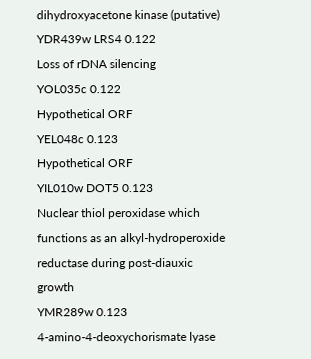dihydroxyacetone kinase (putative)
YDR439w LRS4 0.122
Loss of rDNA silencing
YOL035c 0.122
Hypothetical ORF
YEL048c 0.123
Hypothetical ORF
YIL010w DOT5 0.123
Nuclear thiol peroxidase which functions as an alkyl-hydroperoxide reductase during post-diauxic growth
YMR289w 0.123
4-amino-4-deoxychorismate lyase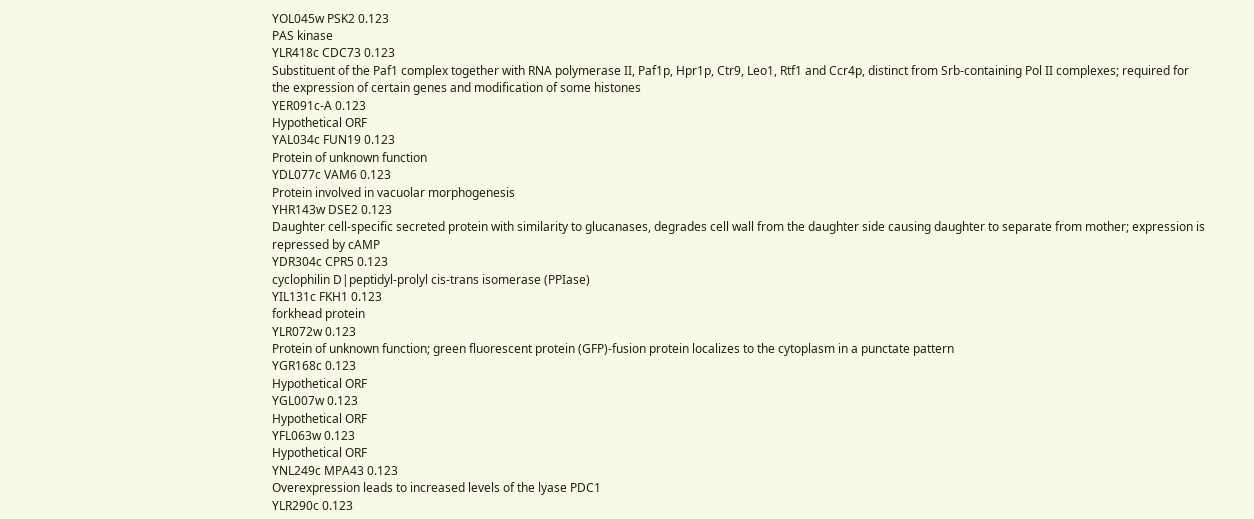YOL045w PSK2 0.123
PAS kinase
YLR418c CDC73 0.123
Substituent of the Paf1 complex together with RNA polymerase II, Paf1p, Hpr1p, Ctr9, Leo1, Rtf1 and Ccr4p, distinct from Srb-containing Pol II complexes; required for the expression of certain genes and modification of some histones
YER091c-A 0.123
Hypothetical ORF
YAL034c FUN19 0.123
Protein of unknown function
YDL077c VAM6 0.123
Protein involved in vacuolar morphogenesis
YHR143w DSE2 0.123
Daughter cell-specific secreted protein with similarity to glucanases, degrades cell wall from the daughter side causing daughter to separate from mother; expression is repressed by cAMP
YDR304c CPR5 0.123
cyclophilin D|peptidyl-prolyl cis-trans isomerase (PPIase)
YIL131c FKH1 0.123
forkhead protein
YLR072w 0.123
Protein of unknown function; green fluorescent protein (GFP)-fusion protein localizes to the cytoplasm in a punctate pattern
YGR168c 0.123
Hypothetical ORF
YGL007w 0.123
Hypothetical ORF
YFL063w 0.123
Hypothetical ORF
YNL249c MPA43 0.123
Overexpression leads to increased levels of the lyase PDC1
YLR290c 0.123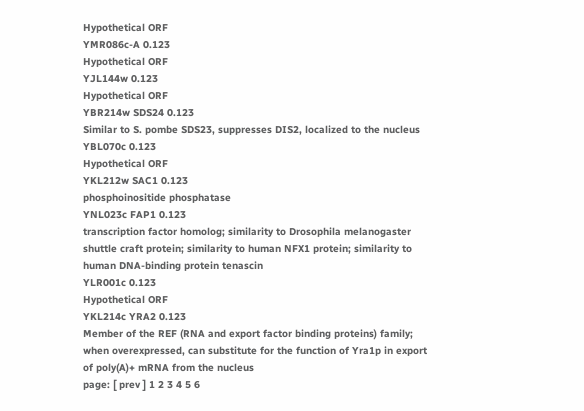Hypothetical ORF
YMR086c-A 0.123
Hypothetical ORF
YJL144w 0.123
Hypothetical ORF
YBR214w SDS24 0.123
Similar to S. pombe SDS23, suppresses DIS2, localized to the nucleus
YBL070c 0.123
Hypothetical ORF
YKL212w SAC1 0.123
phosphoinositide phosphatase
YNL023c FAP1 0.123
transcription factor homolog; similarity to Drosophila melanogaster shuttle craft protein; similarity to human NFX1 protein; similarity to human DNA-binding protein tenascin
YLR001c 0.123
Hypothetical ORF
YKL214c YRA2 0.123
Member of the REF (RNA and export factor binding proteins) family; when overexpressed, can substitute for the function of Yra1p in export of poly(A)+ mRNA from the nucleus
page: [ prev ] 1 2 3 4 5 6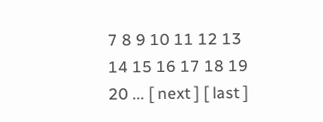7 8 9 10 11 12 13 14 15 16 17 18 19 20 ... [ next ] [ last ]